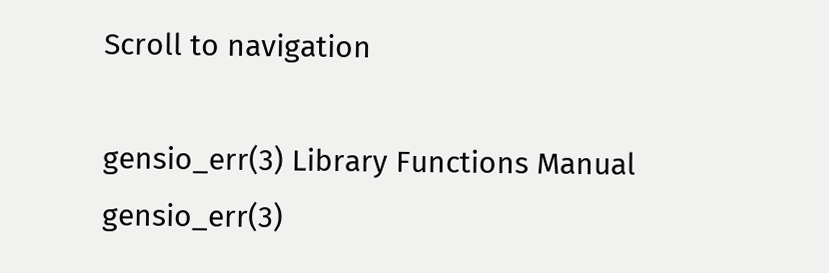Scroll to navigation

gensio_err(3) Library Functions Manual gensio_err(3)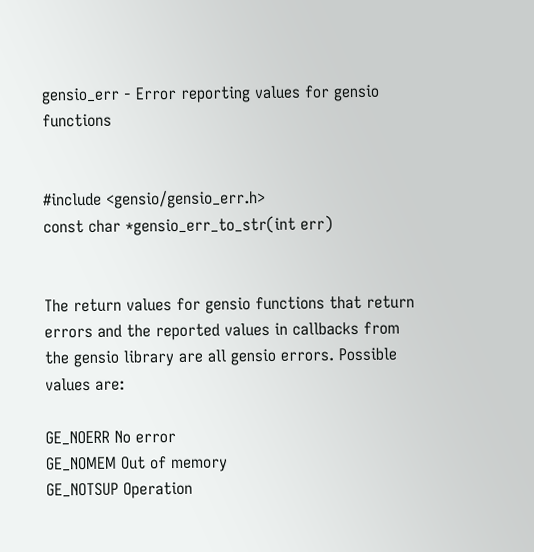gensio_err - Error reporting values for gensio functions


#include <gensio/gensio_err.h>
const char *gensio_err_to_str(int err)


The return values for gensio functions that return errors and the reported values in callbacks from the gensio library are all gensio errors. Possible values are:

GE_NOERR No error
GE_NOMEM Out of memory
GE_NOTSUP Operation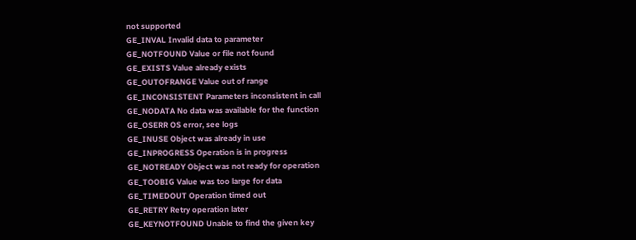not supported
GE_INVAL Invalid data to parameter
GE_NOTFOUND Value or file not found
GE_EXISTS Value already exists
GE_OUTOFRANGE Value out of range
GE_INCONSISTENT Parameters inconsistent in call
GE_NODATA No data was available for the function
GE_OSERR OS error, see logs
GE_INUSE Object was already in use
GE_INPROGRESS Operation is in progress
GE_NOTREADY Object was not ready for operation
GE_TOOBIG Value was too large for data
GE_TIMEDOUT Operation timed out
GE_RETRY Retry operation later
GE_KEYNOTFOUND Unable to find the given key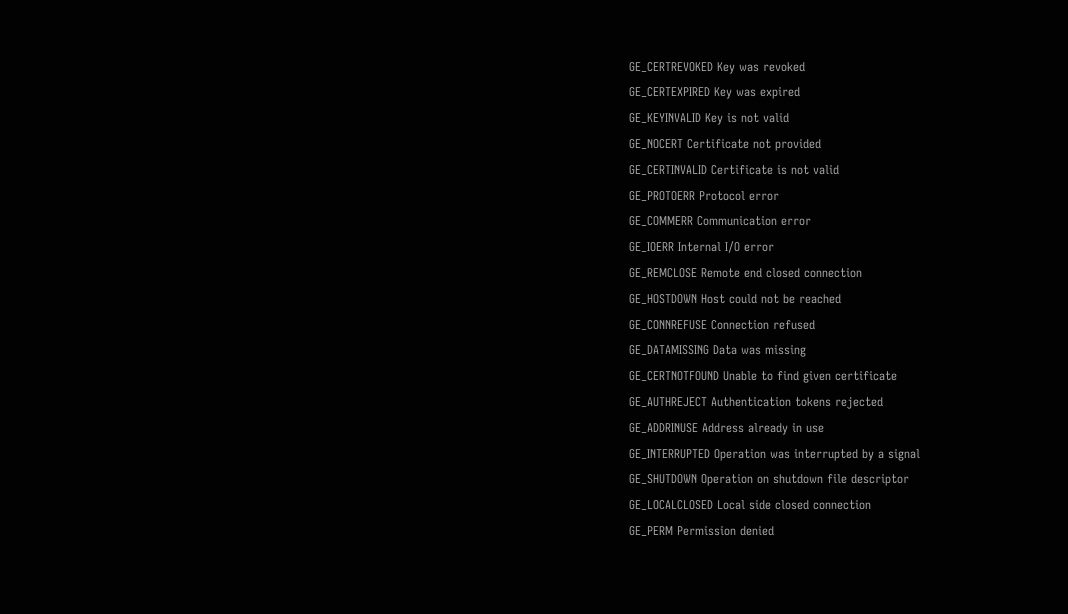GE_CERTREVOKED Key was revoked
GE_CERTEXPIRED Key was expired
GE_KEYINVALID Key is not valid
GE_NOCERT Certificate not provided
GE_CERTINVALID Certificate is not valid
GE_PROTOERR Protocol error
GE_COMMERR Communication error
GE_IOERR Internal I/O error
GE_REMCLOSE Remote end closed connection
GE_HOSTDOWN Host could not be reached
GE_CONNREFUSE Connection refused
GE_DATAMISSING Data was missing
GE_CERTNOTFOUND Unable to find given certificate
GE_AUTHREJECT Authentication tokens rejected
GE_ADDRINUSE Address already in use
GE_INTERRUPTED Operation was interrupted by a signal
GE_SHUTDOWN Operation on shutdown file descriptor
GE_LOCALCLOSED Local side closed connection
GE_PERM Permission denied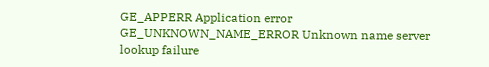GE_APPERR Application error
GE_UNKNOWN_NAME_ERROR Unknown name server lookup failure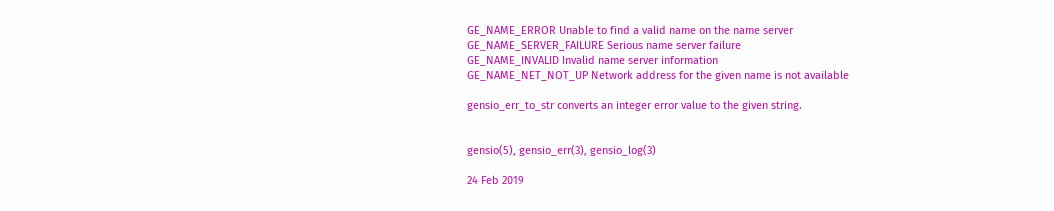GE_NAME_ERROR Unable to find a valid name on the name server
GE_NAME_SERVER_FAILURE Serious name server failure
GE_NAME_INVALID Invalid name server information
GE_NAME_NET_NOT_UP Network address for the given name is not available

gensio_err_to_str converts an integer error value to the given string.


gensio(5), gensio_err(3), gensio_log(3)

24 Feb 2019